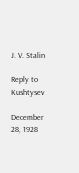J. V. Stalin

Reply to Kushtysev

December 28, 1928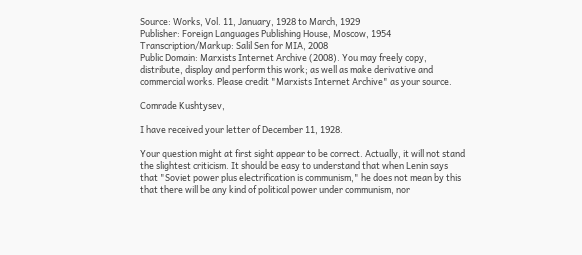Source: Works, Vol. 11, January, 1928 to March, 1929
Publisher: Foreign Languages Publishing House, Moscow, 1954
Transcription/Markup: Salil Sen for MIA, 2008
Public Domain: Marxists Internet Archive (2008). You may freely copy, distribute, display and perform this work; as well as make derivative and commercial works. Please credit "Marxists Internet Archive" as your source.

Comrade Kushtysev,

I have received your letter of December 11, 1928.

Your question might at first sight appear to be correct. Actually, it will not stand the slightest criticism. It should be easy to understand that when Lenin says that "Soviet power plus electrification is communism," he does not mean by this that there will be any kind of political power under communism, nor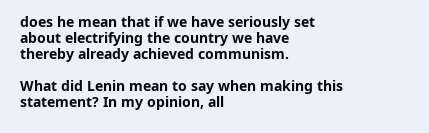does he mean that if we have seriously set about electrifying the country we have thereby already achieved communism.

What did Lenin mean to say when making this statement? In my opinion, all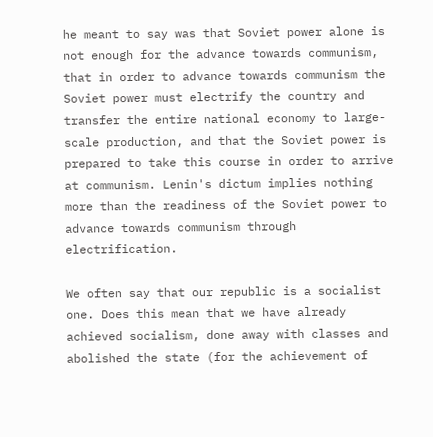he meant to say was that Soviet power alone is not enough for the advance towards communism, that in order to advance towards communism the Soviet power must electrify the country and transfer the entire national economy to large-scale production, and that the Soviet power is prepared to take this course in order to arrive at communism. Lenin's dictum implies nothing more than the readiness of the Soviet power to advance towards communism through electrification.

We often say that our republic is a socialist one. Does this mean that we have already achieved socialism, done away with classes and abolished the state (for the achievement of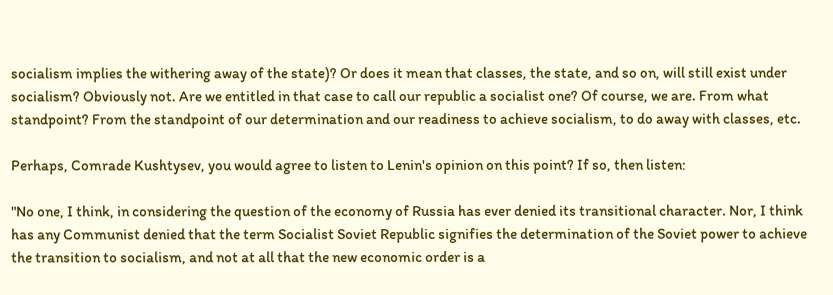socialism implies the withering away of the state)? Or does it mean that classes, the state, and so on, will still exist under socialism? Obviously not. Are we entitled in that case to call our republic a socialist one? Of course, we are. From what standpoint? From the standpoint of our determination and our readiness to achieve socialism, to do away with classes, etc.

Perhaps, Comrade Kushtysev, you would agree to listen to Lenin's opinion on this point? If so, then listen:

"No one, I think, in considering the question of the economy of Russia has ever denied its transitional character. Nor, I think has any Communist denied that the term Socialist Soviet Republic signifies the determination of the Soviet power to achieve the transition to socialism, and not at all that the new economic order is a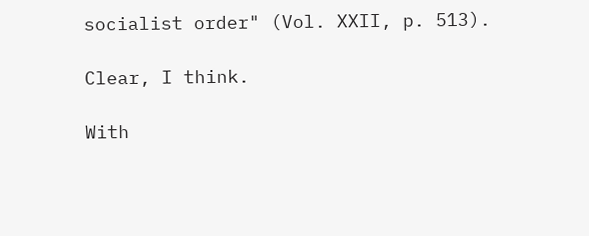socialist order" (Vol. XXII, p. 513).

Clear, I think.

With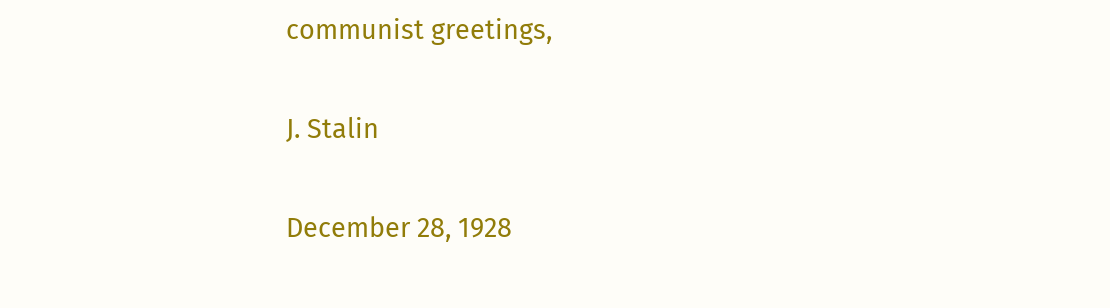communist greetings,

J. Stalin

December 28, 1928